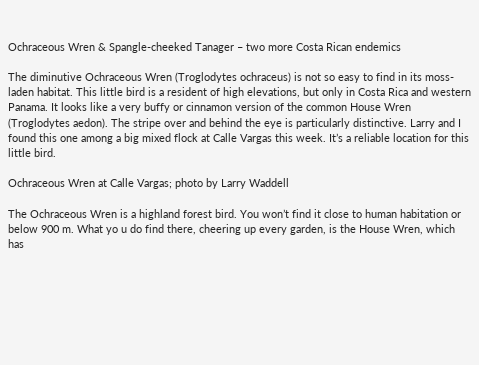Ochraceous Wren & Spangle-cheeked Tanager – two more Costa Rican endemics

The diminutive Ochraceous Wren (Troglodytes ochraceus) is not so easy to find in its moss-laden habitat. This little bird is a resident of high elevations, but only in Costa Rica and western Panama. It looks like a very buffy or cinnamon version of the common House Wren (Troglodytes aedon). The stripe over and behind the eye is particularly distinctive. Larry and I found this one among a big mixed flock at Calle Vargas this week. It’s a reliable location for this little bird.

Ochraceous Wren at Calle Vargas; photo by Larry Waddell

The Ochraceous Wren is a highland forest bird. You won’t find it close to human habitation or below 900 m. What yo u do find there, cheering up every garden, is the House Wren, which has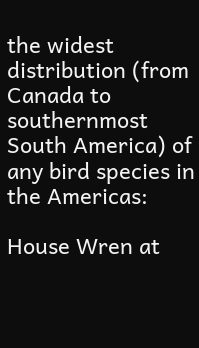the widest distribution (from Canada to southernmost South America) of any bird species in the Americas:

House Wren at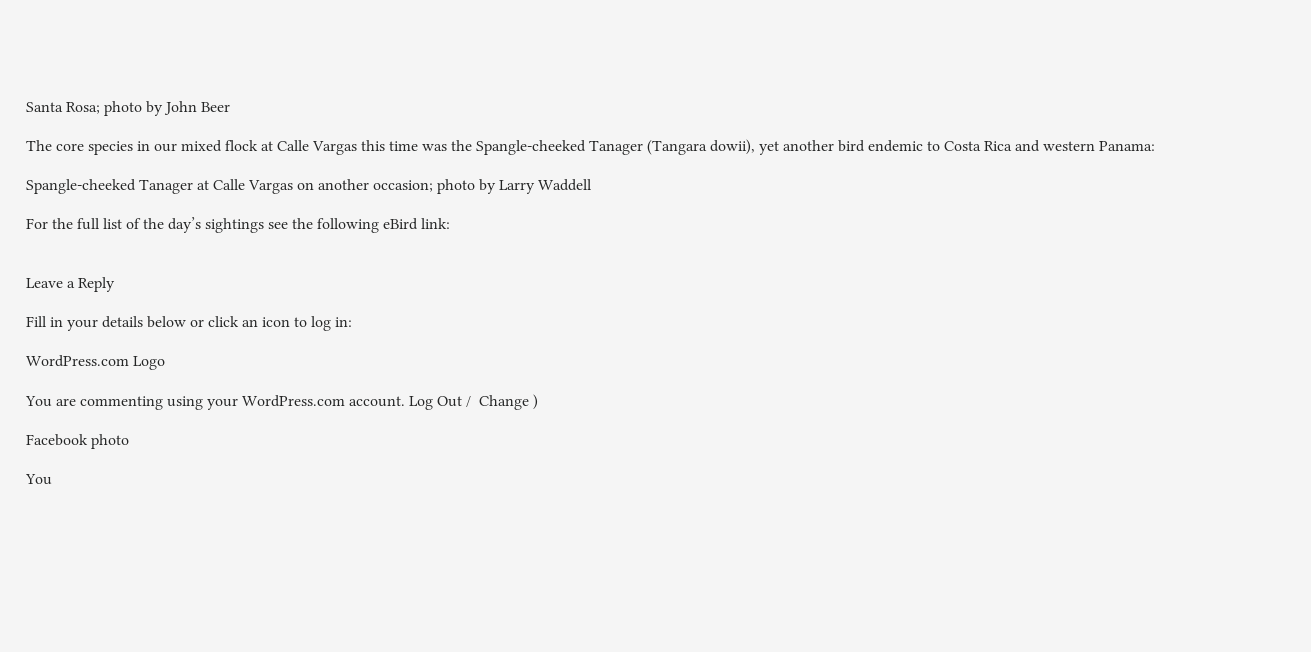Santa Rosa; photo by John Beer

The core species in our mixed flock at Calle Vargas this time was the Spangle-cheeked Tanager (Tangara dowii), yet another bird endemic to Costa Rica and western Panama:

Spangle-cheeked Tanager at Calle Vargas on another occasion; photo by Larry Waddell

For the full list of the day’s sightings see the following eBird link:


Leave a Reply

Fill in your details below or click an icon to log in:

WordPress.com Logo

You are commenting using your WordPress.com account. Log Out /  Change )

Facebook photo

You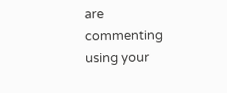are commenting using your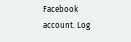Facebook account. Log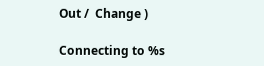Out /  Change )

Connecting to %s